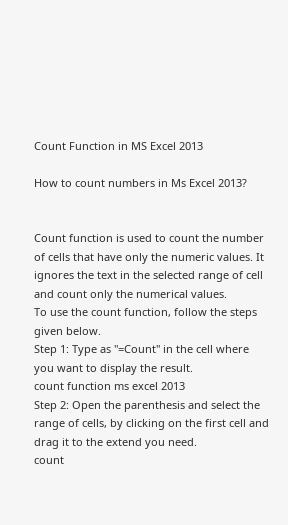Count Function in MS Excel 2013

How to count numbers in Ms Excel 2013?


Count function is used to count the number of cells that have only the numeric values. It ignores the text in the selected range of cell and count only the numerical values.
To use the count function, follow the steps given below.
Step 1: Type as "=Count" in the cell where you want to display the result.
count function ms excel 2013
Step 2: Open the parenthesis and select the range of cells, by clicking on the first cell and drag it to the extend you need.
count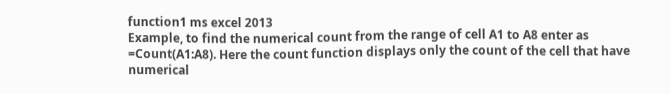function1 ms excel 2013
Example, to find the numerical count from the range of cell A1 to A8 enter as =Count(A1:A8). Here the count function displays only the count of the cell that have numerical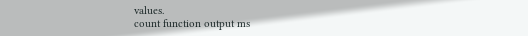values.
count function output ms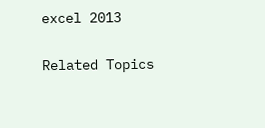excel 2013

Related Topics